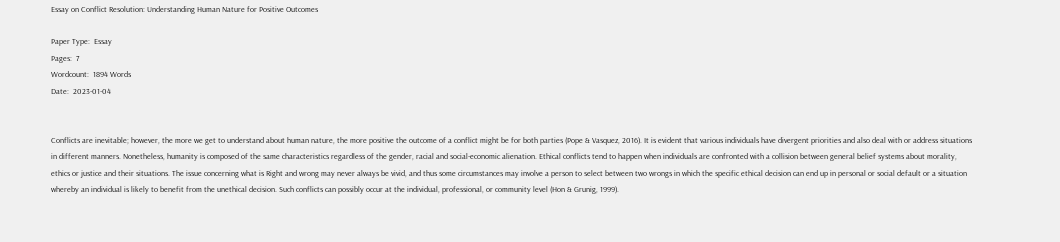Essay on Conflict Resolution: Understanding Human Nature for Positive Outcomes

Paper Type:  Essay
Pages:  7
Wordcount:  1894 Words
Date:  2023-01-04


Conflicts are inevitable; however, the more we get to understand about human nature, the more positive the outcome of a conflict might be for both parties (Pope & Vasquez, 2016). It is evident that various individuals have divergent priorities and also deal with or address situations in different manners. Nonetheless, humanity is composed of the same characteristics regardless of the gender, racial and social-economic alienation. Ethical conflicts tend to happen when individuals are confronted with a collision between general belief systems about morality, ethics or justice and their situations. The issue concerning what is Right and wrong may never always be vivid, and thus some circumstances may involve a person to select between two wrongs in which the specific ethical decision can end up in personal or social default or a situation whereby an individual is likely to benefit from the unethical decision. Such conflicts can possibly occur at the individual, professional, or community level (Hon & Grunig, 1999).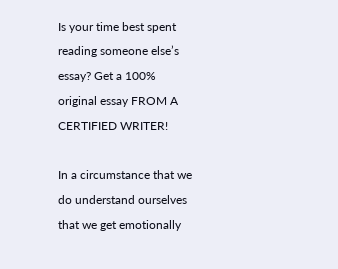Is your time best spent reading someone else’s essay? Get a 100% original essay FROM A CERTIFIED WRITER!

In a circumstance that we do understand ourselves that we get emotionally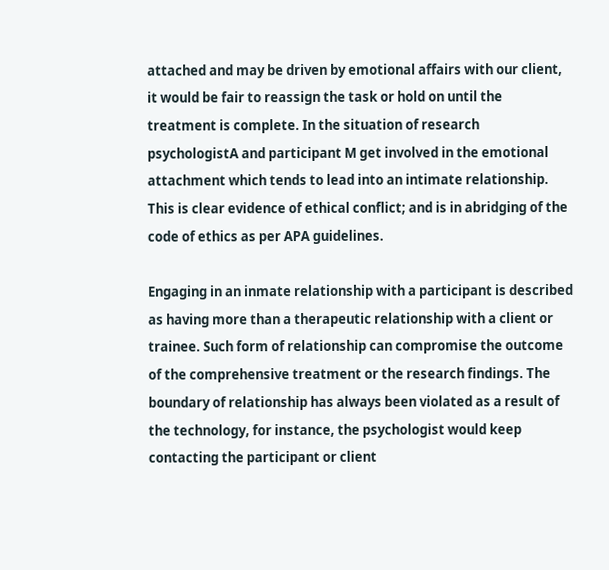attached and may be driven by emotional affairs with our client, it would be fair to reassign the task or hold on until the treatment is complete. In the situation of research psychologistA and participant M get involved in the emotional attachment which tends to lead into an intimate relationship. This is clear evidence of ethical conflict; and is in abridging of the code of ethics as per APA guidelines.

Engaging in an inmate relationship with a participant is described as having more than a therapeutic relationship with a client or trainee. Such form of relationship can compromise the outcome of the comprehensive treatment or the research findings. The boundary of relationship has always been violated as a result of the technology, for instance, the psychologist would keep contacting the participant or client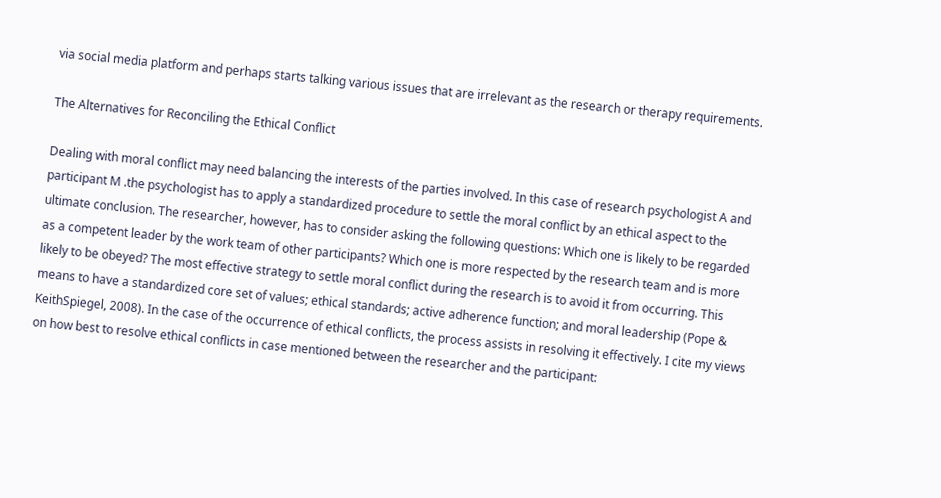via social media platform and perhaps starts talking various issues that are irrelevant as the research or therapy requirements.

The Alternatives for Reconciling the Ethical Conflict

Dealing with moral conflict may need balancing the interests of the parties involved. In this case of research psychologist A and participant M .the psychologist has to apply a standardized procedure to settle the moral conflict by an ethical aspect to the ultimate conclusion. The researcher, however, has to consider asking the following questions: Which one is likely to be regarded as a competent leader by the work team of other participants? Which one is more respected by the research team and is more likely to be obeyed? The most effective strategy to settle moral conflict during the research is to avoid it from occurring. This means to have a standardized core set of values; ethical standards; active adherence function; and moral leadership (Pope & KeithSpiegel, 2008). In the case of the occurrence of ethical conflicts, the process assists in resolving it effectively. I cite my views on how best to resolve ethical conflicts in case mentioned between the researcher and the participant: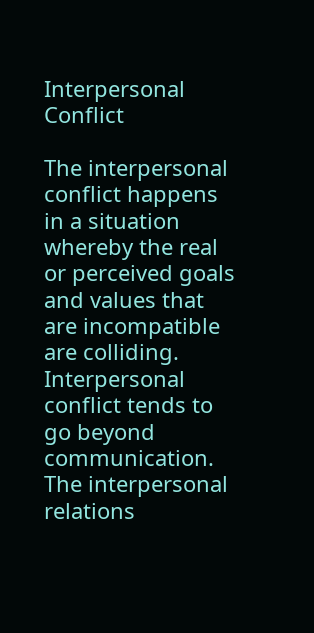Interpersonal Conflict

The interpersonal conflict happens in a situation whereby the real or perceived goals and values that are incompatible are colliding. Interpersonal conflict tends to go beyond communication. The interpersonal relations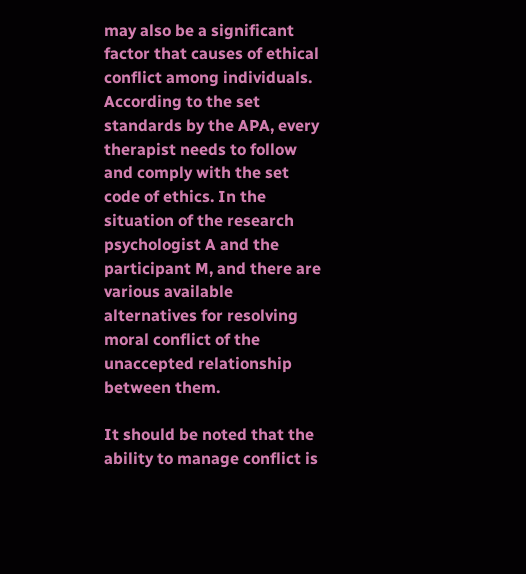may also be a significant factor that causes of ethical conflict among individuals. According to the set standards by the APA, every therapist needs to follow and comply with the set code of ethics. In the situation of the research psychologist A and the participant M, and there are various available alternatives for resolving moral conflict of the unaccepted relationship between them.

It should be noted that the ability to manage conflict is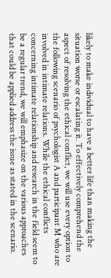likely to make individual to have a better life than making the situation worse or escalating it. To effectively comprehend the aspect of resolving the ethical conflict, we will use every option to the following scenario of psychologist A and participant M who are involved in intimate relations. While the ethical conflicts concerning intimate relationship and research in the field seem to be a regular trend, we will emphasize on the various approaches that could be applied address the issue as stated in the scenario.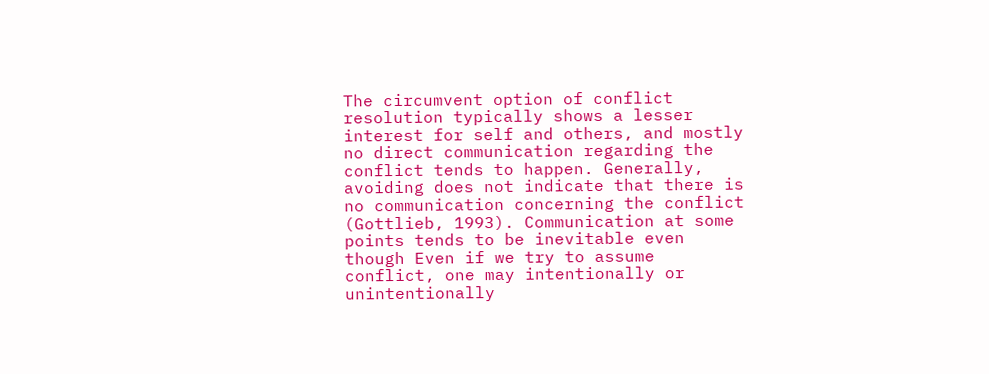The circumvent option of conflict resolution typically shows a lesser interest for self and others, and mostly no direct communication regarding the conflict tends to happen. Generally, avoiding does not indicate that there is no communication concerning the conflict (Gottlieb, 1993). Communication at some points tends to be inevitable even though Even if we try to assume conflict, one may intentionally or unintentionally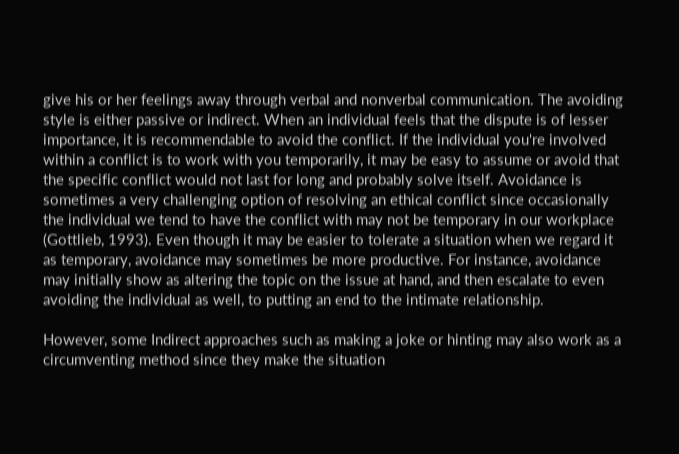give his or her feelings away through verbal and nonverbal communication. The avoiding style is either passive or indirect. When an individual feels that the dispute is of lesser importance, it is recommendable to avoid the conflict. If the individual you're involved within a conflict is to work with you temporarily, it may be easy to assume or avoid that the specific conflict would not last for long and probably solve itself. Avoidance is sometimes a very challenging option of resolving an ethical conflict since occasionally the individual we tend to have the conflict with may not be temporary in our workplace (Gottlieb, 1993). Even though it may be easier to tolerate a situation when we regard it as temporary, avoidance may sometimes be more productive. For instance, avoidance may initially show as altering the topic on the issue at hand, and then escalate to even avoiding the individual as well, to putting an end to the intimate relationship.

However, some Indirect approaches such as making a joke or hinting may also work as a circumventing method since they make the situation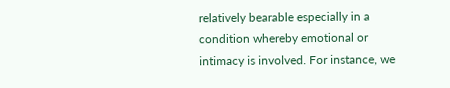relatively bearable especially in a condition whereby emotional or intimacy is involved. For instance, we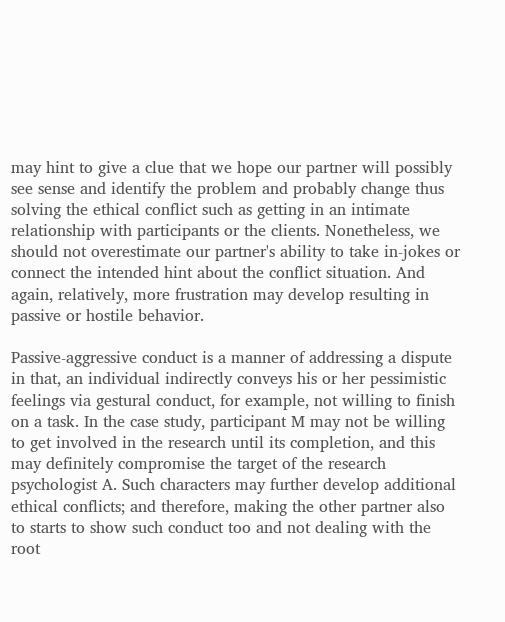may hint to give a clue that we hope our partner will possibly see sense and identify the problem and probably change thus solving the ethical conflict such as getting in an intimate relationship with participants or the clients. Nonetheless, we should not overestimate our partner's ability to take in-jokes or connect the intended hint about the conflict situation. And again, relatively, more frustration may develop resulting in passive or hostile behavior.

Passive-aggressive conduct is a manner of addressing a dispute in that, an individual indirectly conveys his or her pessimistic feelings via gestural conduct, for example, not willing to finish on a task. In the case study, participant M may not be willing to get involved in the research until its completion, and this may definitely compromise the target of the research psychologist A. Such characters may further develop additional ethical conflicts; and therefore, making the other partner also to starts to show such conduct too and not dealing with the root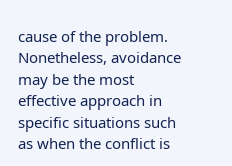cause of the problem. Nonetheless, avoidance may be the most effective approach in specific situations such as when the conflict is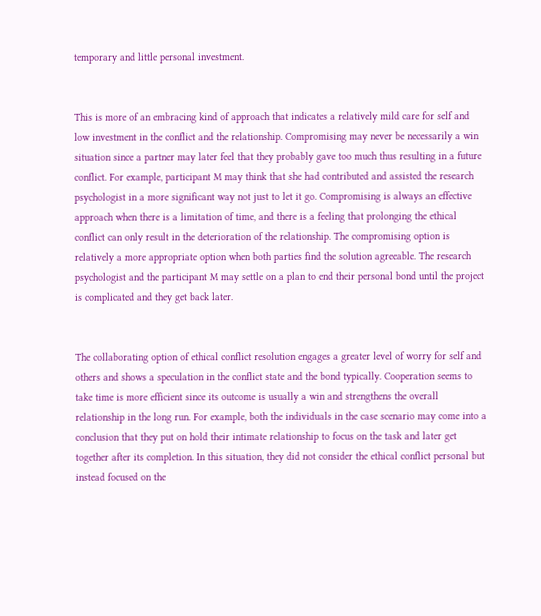temporary and little personal investment.


This is more of an embracing kind of approach that indicates a relatively mild care for self and low investment in the conflict and the relationship. Compromising may never be necessarily a win situation since a partner may later feel that they probably gave too much thus resulting in a future conflict. For example, participant M may think that she had contributed and assisted the research psychologist in a more significant way not just to let it go. Compromising is always an effective approach when there is a limitation of time, and there is a feeling that prolonging the ethical conflict can only result in the deterioration of the relationship. The compromising option is relatively a more appropriate option when both parties find the solution agreeable. The research psychologist and the participant M may settle on a plan to end their personal bond until the project is complicated and they get back later.


The collaborating option of ethical conflict resolution engages a greater level of worry for self and others and shows a speculation in the conflict state and the bond typically. Cooperation seems to take time is more efficient since its outcome is usually a win and strengthens the overall relationship in the long run. For example, both the individuals in the case scenario may come into a conclusion that they put on hold their intimate relationship to focus on the task and later get together after its completion. In this situation, they did not consider the ethical conflict personal but instead focused on the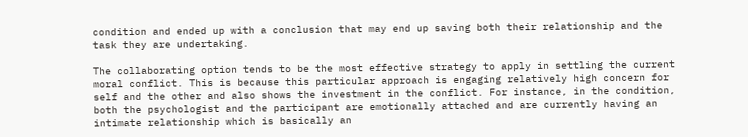condition and ended up with a conclusion that may end up saving both their relationship and the task they are undertaking.

The collaborating option tends to be the most effective strategy to apply in settling the current moral conflict. This is because this particular approach is engaging relatively high concern for self and the other and also shows the investment in the conflict. For instance, in the condition, both the psychologist and the participant are emotionally attached and are currently having an intimate relationship which is basically an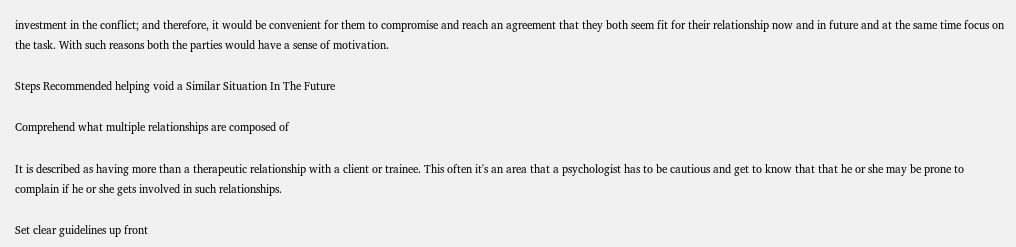investment in the conflict; and therefore, it would be convenient for them to compromise and reach an agreement that they both seem fit for their relationship now and in future and at the same time focus on the task. With such reasons both the parties would have a sense of motivation.

Steps Recommended helping void a Similar Situation In The Future

Comprehend what multiple relationships are composed of

It is described as having more than a therapeutic relationship with a client or trainee. This often it's an area that a psychologist has to be cautious and get to know that that he or she may be prone to complain if he or she gets involved in such relationships.

Set clear guidelines up front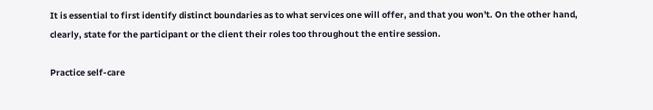It is essential to first identify distinct boundaries as to what services one will offer, and that you won't. On the other hand, clearly, state for the participant or the client their roles too throughout the entire session.

Practice self-care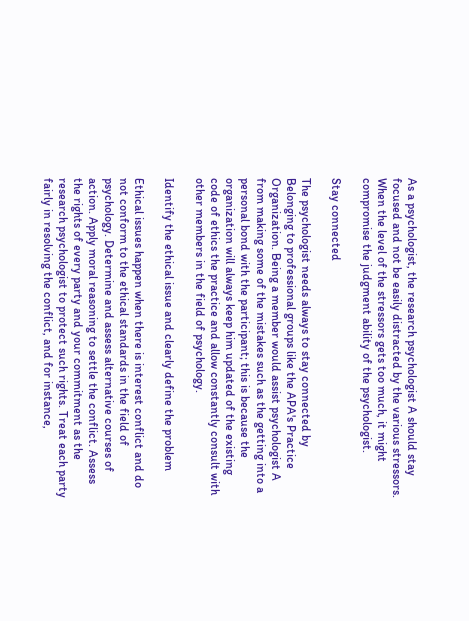As a psychologist, the research psychologist A should stay focused and not be easily distracted by the various stressors. When the level of the stressors gets too much, it might compromise the judgment ability of the psychologist.

Stay connected

The psychologist needs always to stay connected by Belonging to professional groups like the APA's Practice Organization. Being a member would assist psychologist A from making some of the mistakes such as the getting into a personal bond with the participant; this is because the organization will always keep him updated of the existing code of ethics the practice and allow constantly consult with other members in the field of psychology.

Identify the ethical issue and clearly define the problem

Ethical issues happen when there is interest conflict and do not conform to the ethical standards in the field of psychology. Determine and assess alternative courses of action. Apply moral reasoning to settle the conflict. Assess the rights of every party and your commitment as the research psychologist to protect such rights. Treat each party fairly in resolving the conflict, and for instance,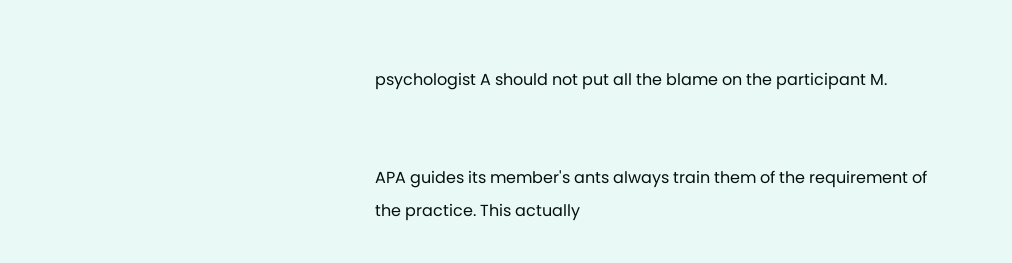psychologist A should not put all the blame on the participant M.


APA guides its member's ants always train them of the requirement of the practice. This actually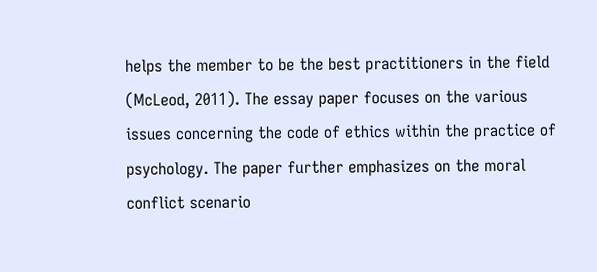helps the member to be the best practitioners in the field (McLeod, 2011). The essay paper focuses on the various issues concerning the code of ethics within the practice of psychology. The paper further emphasizes on the moral conflict scenario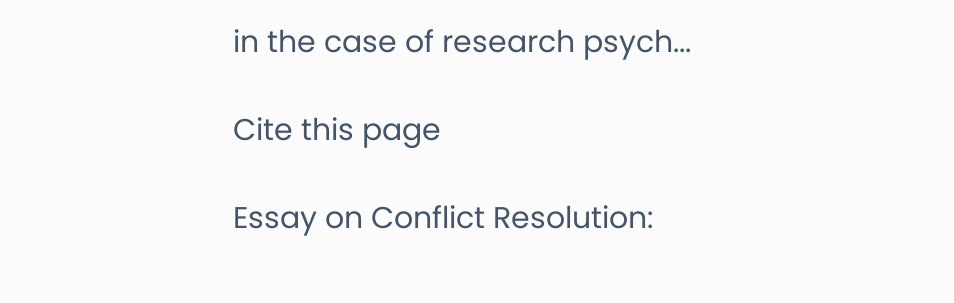in the case of research psych...

Cite this page

Essay on Conflict Resolution: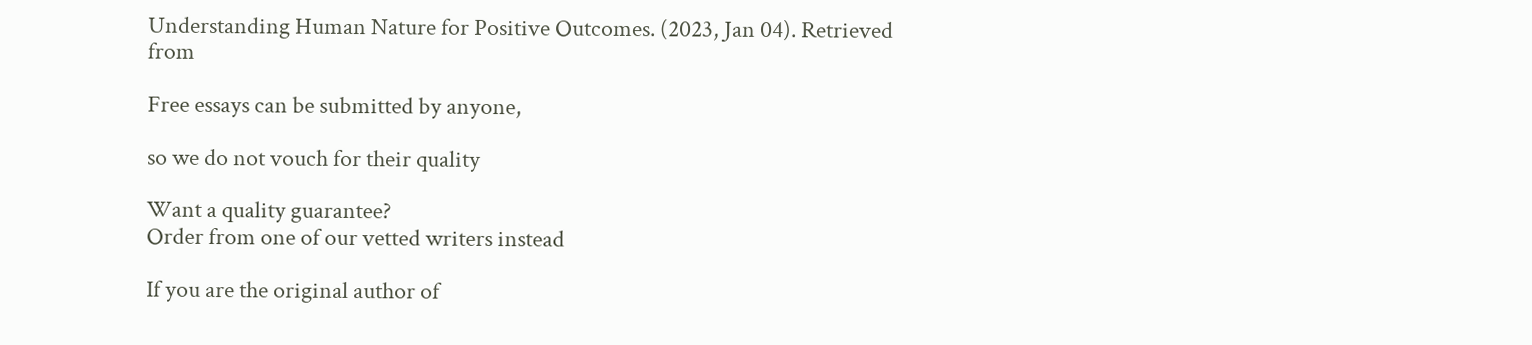Understanding Human Nature for Positive Outcomes. (2023, Jan 04). Retrieved from

Free essays can be submitted by anyone,

so we do not vouch for their quality

Want a quality guarantee?
Order from one of our vetted writers instead

If you are the original author of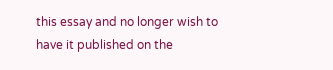this essay and no longer wish to have it published on the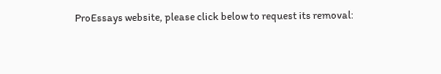ProEssays website, please click below to request its removal: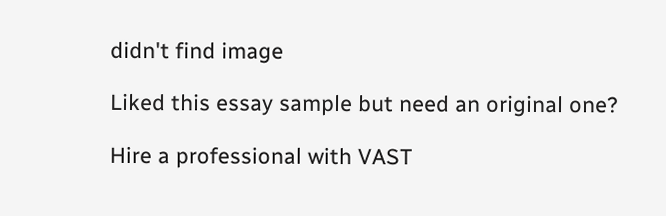didn't find image

Liked this essay sample but need an original one?

Hire a professional with VAST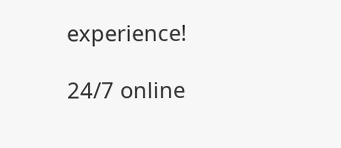experience!

24/7 online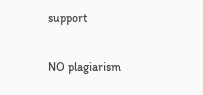support

NO plagiarism